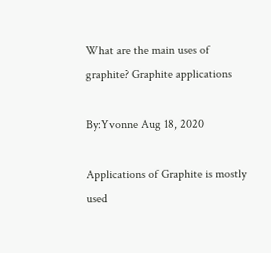What are the main uses of graphite? Graphite applications

By:Yvonne Aug 18, 2020

Applications of Graphite is mostly used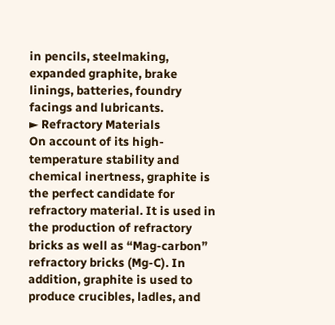in pencils, steelmaking, expanded graphite, brake linings, batteries, foundry facings and lubricants.
► Refractory Materials
On account of its high-temperature stability and chemical inertness, graphite is the perfect candidate for refractory material. It is used in the production of refractory bricks as well as “Mag-carbon” refractory bricks (Mg-C). In addition, graphite is used to produce crucibles, ladles, and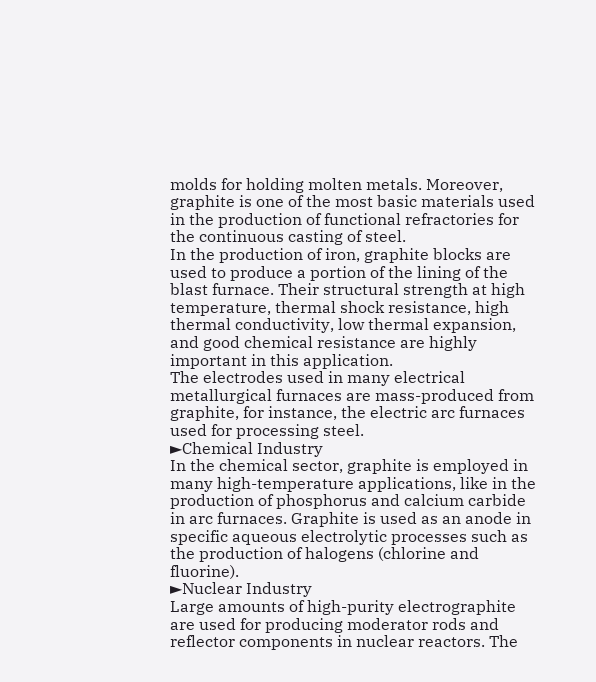molds for holding molten metals. Moreover, graphite is one of the most basic materials used in the production of functional refractories for the continuous casting of steel.
In the production of iron, graphite blocks are used to produce a portion of the lining of the blast furnace. Their structural strength at high temperature, thermal shock resistance, high thermal conductivity, low thermal expansion, and good chemical resistance are highly important in this application.
The electrodes used in many electrical metallurgical furnaces are mass-produced from graphite, for instance, the electric arc furnaces used for processing steel.
►Chemical Industry
In the chemical sector, graphite is employed in many high-temperature applications, like in the production of phosphorus and calcium carbide in arc furnaces. Graphite is used as an anode in specific aqueous electrolytic processes such as the production of halogens (chlorine and fluorine).
►Nuclear Industry
Large amounts of high-purity electrographite are used for producing moderator rods and reflector components in nuclear reactors. The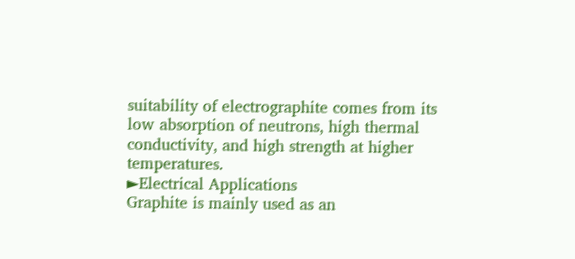suitability of electrographite comes from its low absorption of neutrons, high thermal conductivity, and high strength at higher temperatures.
►Electrical Applications
Graphite is mainly used as an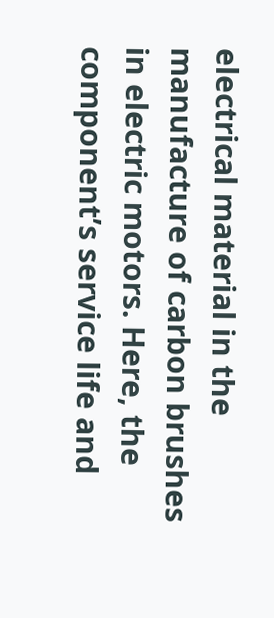electrical material in the manufacture of carbon brushes in electric motors. Here, the component’s service life and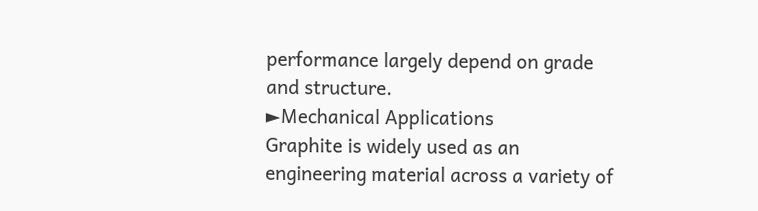performance largely depend on grade and structure.
►Mechanical Applications
Graphite is widely used as an engineering material across a variety of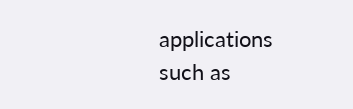applications such as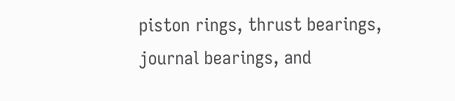piston rings, thrust bearings, journal bearings, and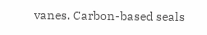vanes. Carbon-based seals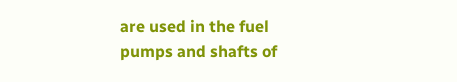are used in the fuel pumps and shafts of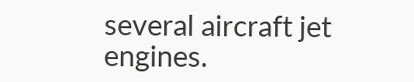several aircraft jet engines.